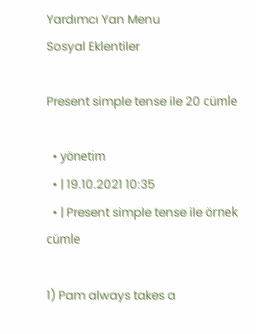Yardımcı Yan Menu
Sosyal Eklentiler

Present simple tense ile 20 cümle

  • yönetim
  • | 19.10.2021 10:35
  • | Present simple tense ile örnek cümle

1) Pam always takes a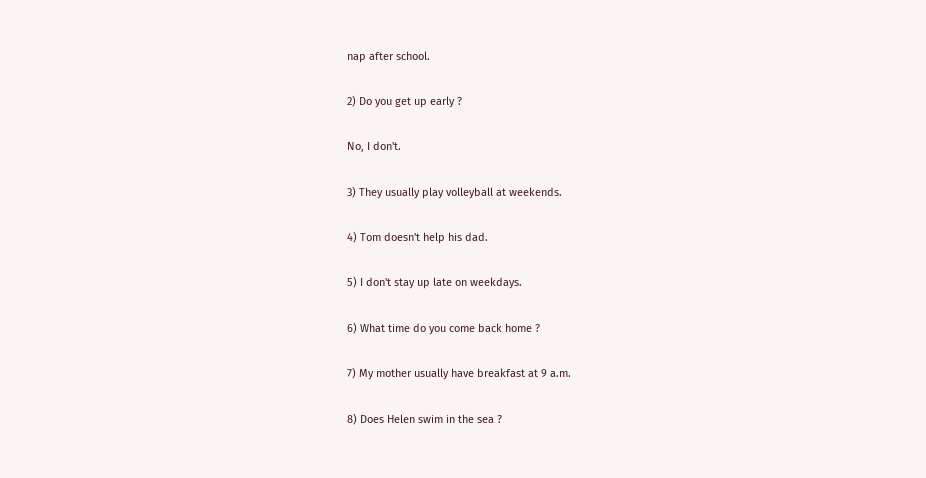nap after school.

2) Do you get up early ?

No, I don't.

3) They usually play volleyball at weekends.

4) Tom doesn't help his dad.

5) I don't stay up late on weekdays.

6) What time do you come back home ?

7) My mother usually have breakfast at 9 a.m.

8) Does Helen swim in the sea ?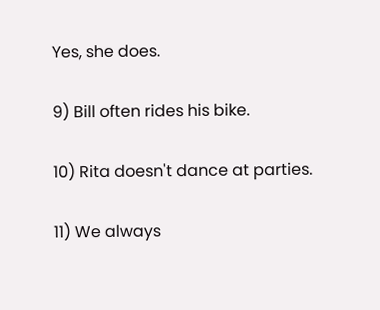Yes, she does.

9) Bill often rides his bike.

10) Rita doesn't dance at parties.

11) We always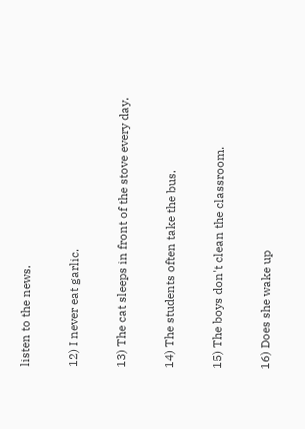listen to the news.

12) I never eat garlic.

13) The cat sleeps in front of the stove every day.

14) The students often take the bus.

15) The boys don't clean the classroom.

16) Does she wake up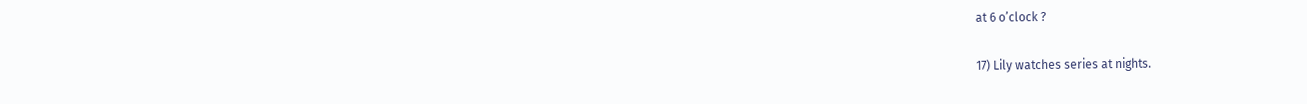at 6 o’clock ?

17) Lily watches series at nights.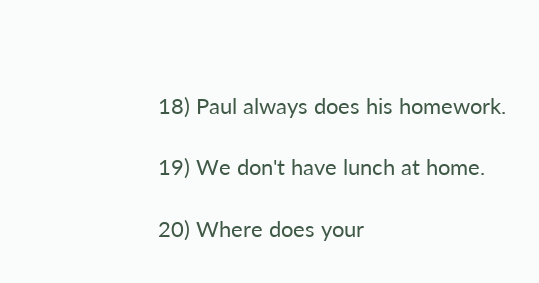18) Paul always does his homework.

19) We don't have lunch at home.

20) Where does your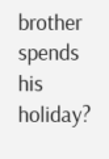brother spends his holiday?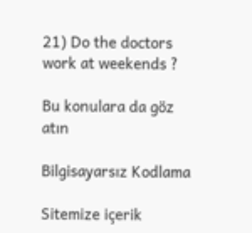21) Do the doctors work at weekends ?

Bu konulara da göz atın

Bilgisayarsız Kodlama

Sitemize içerik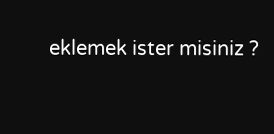eklemek ister misiniz ?